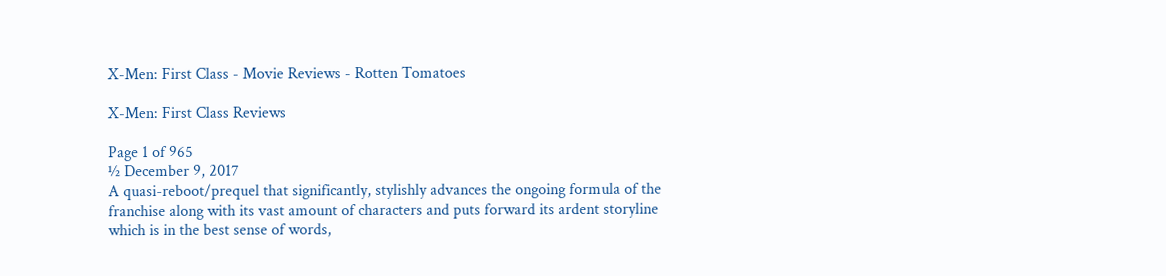X-Men: First Class - Movie Reviews - Rotten Tomatoes

X-Men: First Class Reviews

Page 1 of 965
½ December 9, 2017
A quasi-reboot/prequel that significantly, stylishly advances the ongoing formula of the franchise along with its vast amount of characters and puts forward its ardent storyline which is in the best sense of words,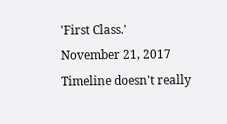'First Class.'
November 21, 2017
Timeline doesn't really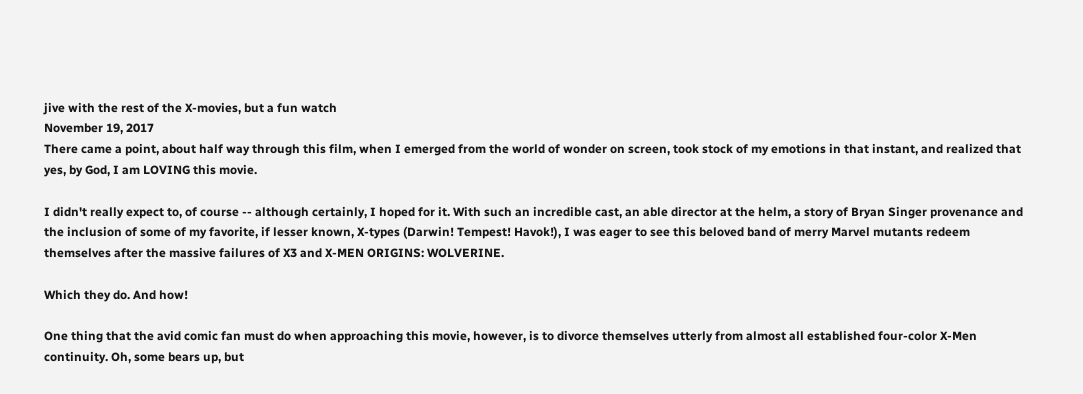jive with the rest of the X-movies, but a fun watch
November 19, 2017
There came a point, about half way through this film, when I emerged from the world of wonder on screen, took stock of my emotions in that instant, and realized that yes, by God, I am LOVING this movie.

I didn't really expect to, of course -- although certainly, I hoped for it. With such an incredible cast, an able director at the helm, a story of Bryan Singer provenance and the inclusion of some of my favorite, if lesser known, X-types (Darwin! Tempest! Havok!), I was eager to see this beloved band of merry Marvel mutants redeem themselves after the massive failures of X3 and X-MEN ORIGINS: WOLVERINE.

Which they do. And how!

One thing that the avid comic fan must do when approaching this movie, however, is to divorce themselves utterly from almost all established four-color X-Men continuity. Oh, some bears up, but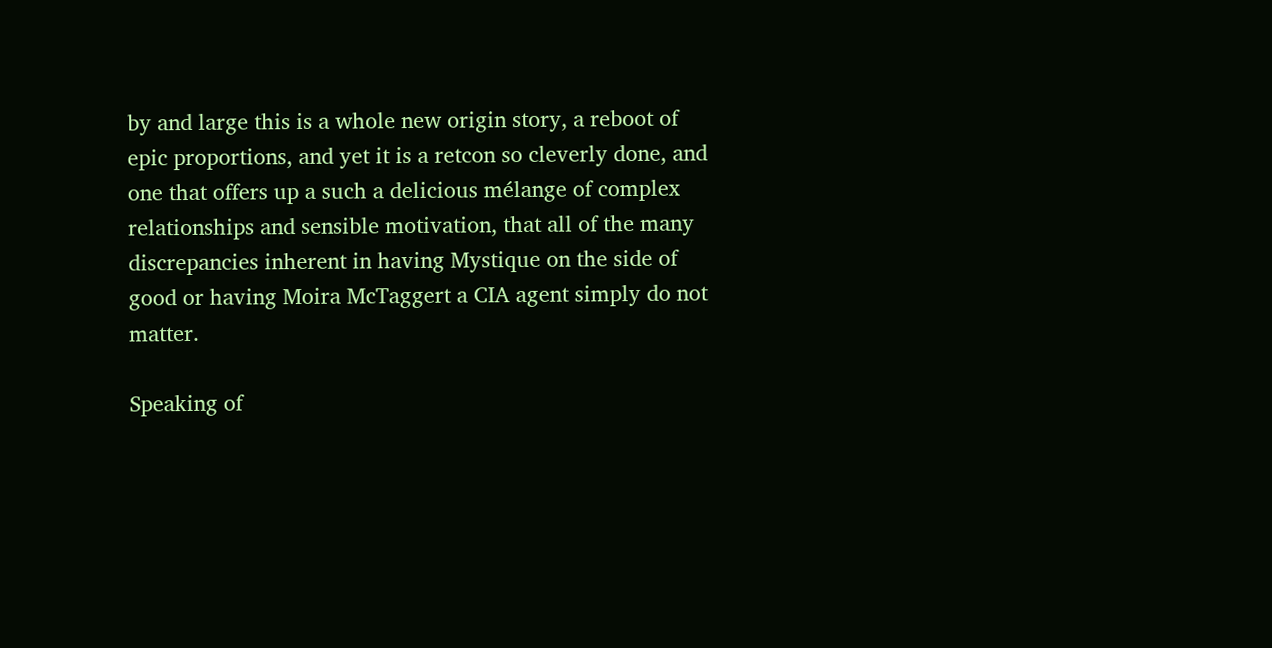by and large this is a whole new origin story, a reboot of epic proportions, and yet it is a retcon so cleverly done, and one that offers up a such a delicious mélange of complex relationships and sensible motivation, that all of the many discrepancies inherent in having Mystique on the side of good or having Moira McTaggert a CIA agent simply do not matter.

Speaking of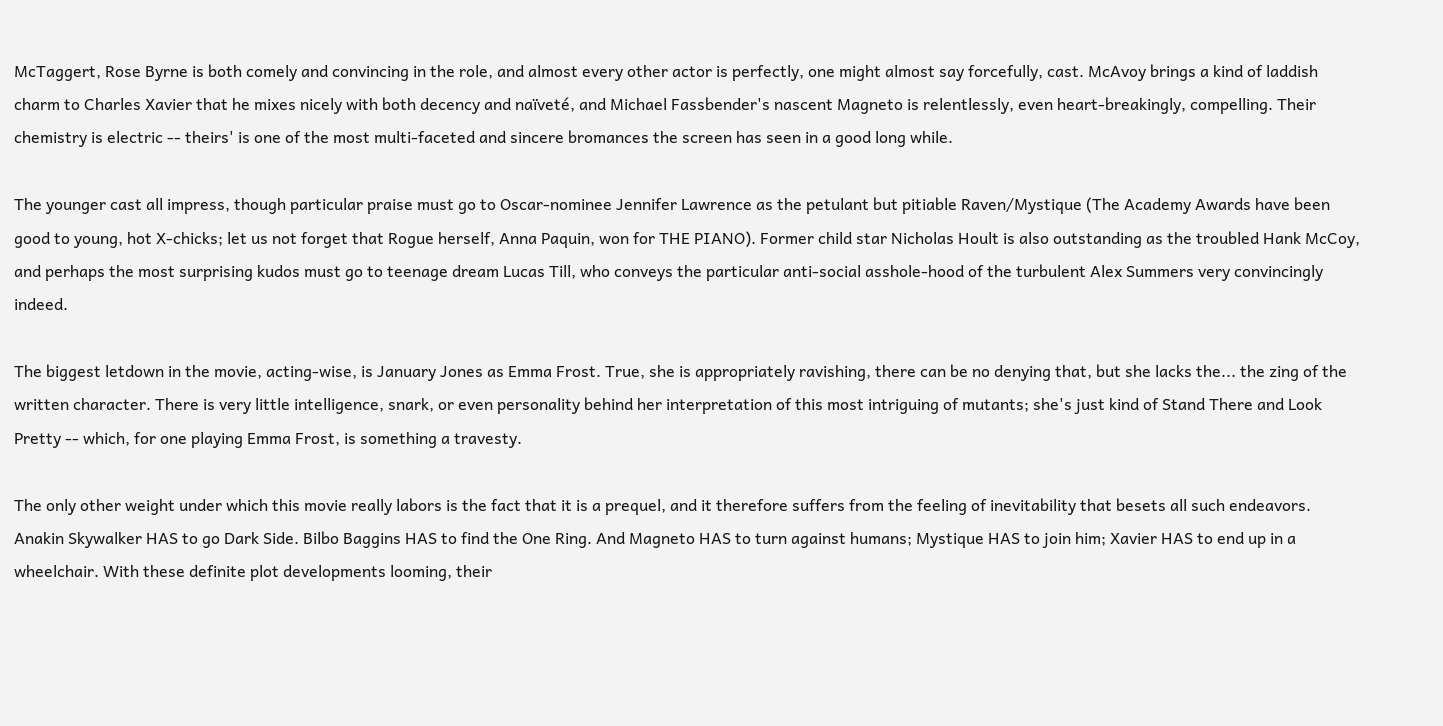McTaggert, Rose Byrne is both comely and convincing in the role, and almost every other actor is perfectly, one might almost say forcefully, cast. McAvoy brings a kind of laddish charm to Charles Xavier that he mixes nicely with both decency and naïveté, and Michael Fassbender's nascent Magneto is relentlessly, even heart-breakingly, compelling. Their chemistry is electric -- theirs' is one of the most multi-faceted and sincere bromances the screen has seen in a good long while.

The younger cast all impress, though particular praise must go to Oscar-nominee Jennifer Lawrence as the petulant but pitiable Raven/Mystique (The Academy Awards have been good to young, hot X-chicks; let us not forget that Rogue herself, Anna Paquin, won for THE PIANO). Former child star Nicholas Hoult is also outstanding as the troubled Hank McCoy, and perhaps the most surprising kudos must go to teenage dream Lucas Till, who conveys the particular anti-social asshole-hood of the turbulent Alex Summers very convincingly indeed.

The biggest letdown in the movie, acting-wise, is January Jones as Emma Frost. True, she is appropriately ravishing, there can be no denying that, but she lacks the... the zing of the written character. There is very little intelligence, snark, or even personality behind her interpretation of this most intriguing of mutants; she's just kind of Stand There and Look Pretty -- which, for one playing Emma Frost, is something a travesty.

The only other weight under which this movie really labors is the fact that it is a prequel, and it therefore suffers from the feeling of inevitability that besets all such endeavors. Anakin Skywalker HAS to go Dark Side. Bilbo Baggins HAS to find the One Ring. And Magneto HAS to turn against humans; Mystique HAS to join him; Xavier HAS to end up in a wheelchair. With these definite plot developments looming, their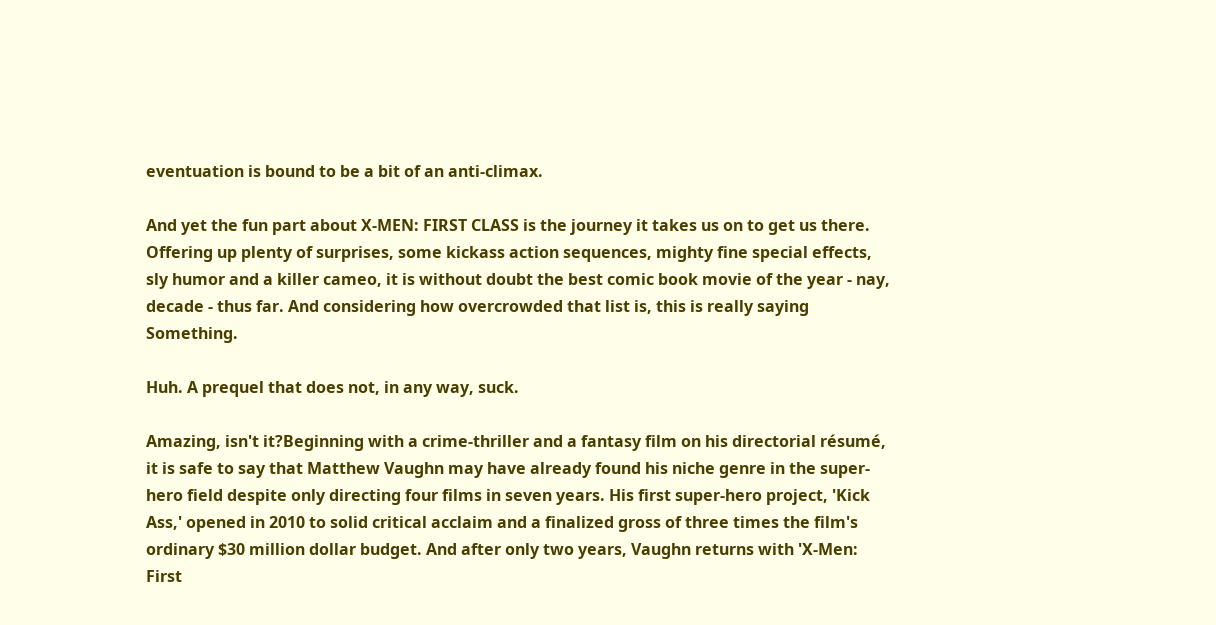eventuation is bound to be a bit of an anti-climax.

And yet the fun part about X-MEN: FIRST CLASS is the journey it takes us on to get us there. Offering up plenty of surprises, some kickass action sequences, mighty fine special effects, sly humor and a killer cameo, it is without doubt the best comic book movie of the year - nay, decade - thus far. And considering how overcrowded that list is, this is really saying Something.

Huh. A prequel that does not, in any way, suck.

Amazing, isn't it?Beginning with a crime-thriller and a fantasy film on his directorial résumé, it is safe to say that Matthew Vaughn may have already found his niche genre in the super-hero field despite only directing four films in seven years. His first super-hero project, 'Kick Ass,' opened in 2010 to solid critical acclaim and a finalized gross of three times the film's ordinary $30 million dollar budget. And after only two years, Vaughn returns with 'X-Men: First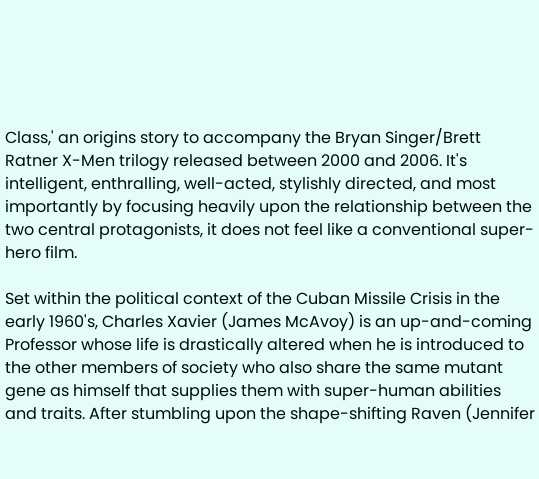Class,' an origins story to accompany the Bryan Singer/Brett Ratner X-Men trilogy released between 2000 and 2006. It's intelligent, enthralling, well-acted, stylishly directed, and most importantly by focusing heavily upon the relationship between the two central protagonists, it does not feel like a conventional super-hero film.

Set within the political context of the Cuban Missile Crisis in the early 1960's, Charles Xavier (James McAvoy) is an up-and-coming Professor whose life is drastically altered when he is introduced to the other members of society who also share the same mutant gene as himself that supplies them with super-human abilities and traits. After stumbling upon the shape-shifting Raven (Jennifer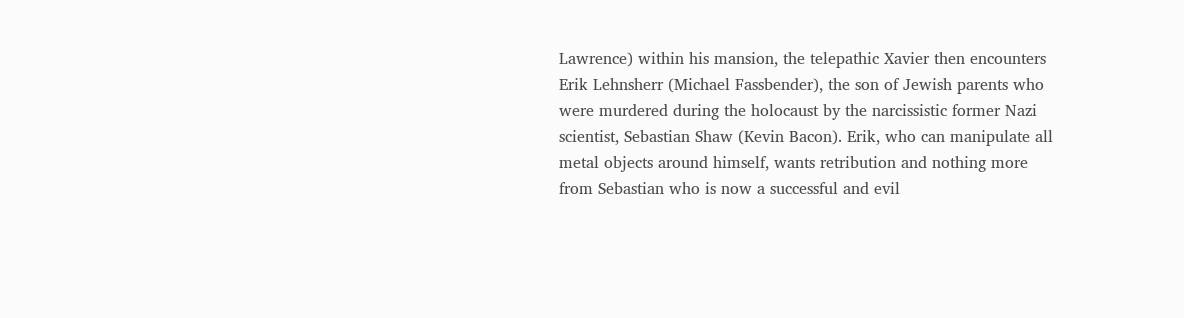Lawrence) within his mansion, the telepathic Xavier then encounters Erik Lehnsherr (Michael Fassbender), the son of Jewish parents who were murdered during the holocaust by the narcissistic former Nazi scientist, Sebastian Shaw (Kevin Bacon). Erik, who can manipulate all metal objects around himself, wants retribution and nothing more from Sebastian who is now a successful and evil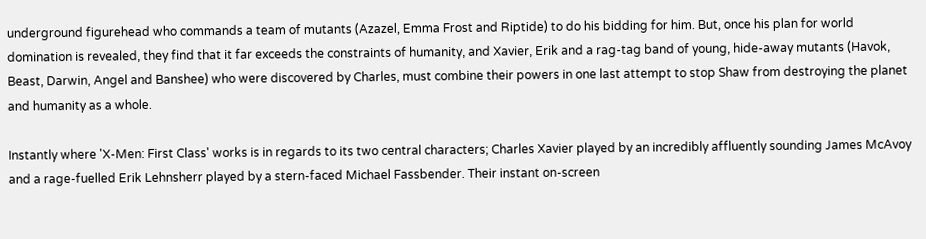underground figurehead who commands a team of mutants (Azazel, Emma Frost and Riptide) to do his bidding for him. But, once his plan for world domination is revealed, they find that it far exceeds the constraints of humanity, and Xavier, Erik and a rag-tag band of young, hide-away mutants (Havok, Beast, Darwin, Angel and Banshee) who were discovered by Charles, must combine their powers in one last attempt to stop Shaw from destroying the planet and humanity as a whole.

Instantly where 'X-Men: First Class' works is in regards to its two central characters; Charles Xavier played by an incredibly affluently sounding James McAvoy and a rage-fuelled Erik Lehnsherr played by a stern-faced Michael Fassbender. Their instant on-screen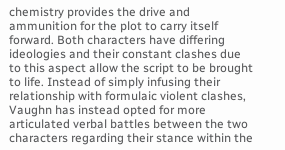chemistry provides the drive and ammunition for the plot to carry itself forward. Both characters have differing ideologies and their constant clashes due to this aspect allow the script to be brought to life. Instead of simply infusing their relationship with formulaic violent clashes, Vaughn has instead opted for more articulated verbal battles between the two characters regarding their stance within the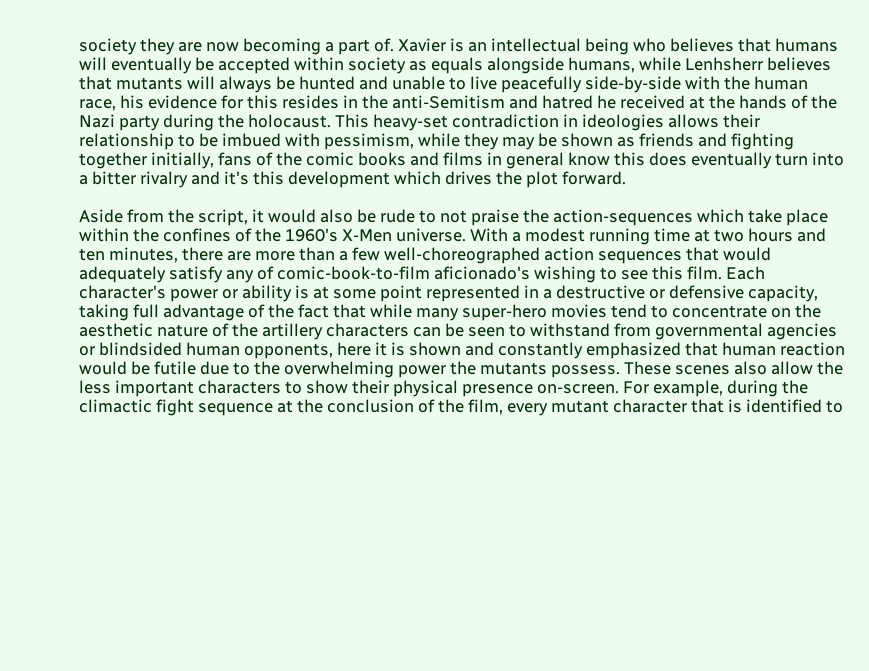society they are now becoming a part of. Xavier is an intellectual being who believes that humans will eventually be accepted within society as equals alongside humans, while Lenhsherr believes that mutants will always be hunted and unable to live peacefully side-by-side with the human race, his evidence for this resides in the anti-Semitism and hatred he received at the hands of the Nazi party during the holocaust. This heavy-set contradiction in ideologies allows their relationship to be imbued with pessimism, while they may be shown as friends and fighting together initially, fans of the comic books and films in general know this does eventually turn into a bitter rivalry and it's this development which drives the plot forward.

Aside from the script, it would also be rude to not praise the action-sequences which take place within the confines of the 1960's X-Men universe. With a modest running time at two hours and ten minutes, there are more than a few well-choreographed action sequences that would adequately satisfy any of comic-book-to-film aficionado's wishing to see this film. Each character's power or ability is at some point represented in a destructive or defensive capacity, taking full advantage of the fact that while many super-hero movies tend to concentrate on the aesthetic nature of the artillery characters can be seen to withstand from governmental agencies or blindsided human opponents, here it is shown and constantly emphasized that human reaction would be futile due to the overwhelming power the mutants possess. These scenes also allow the less important characters to show their physical presence on-screen. For example, during the climactic fight sequence at the conclusion of the film, every mutant character that is identified to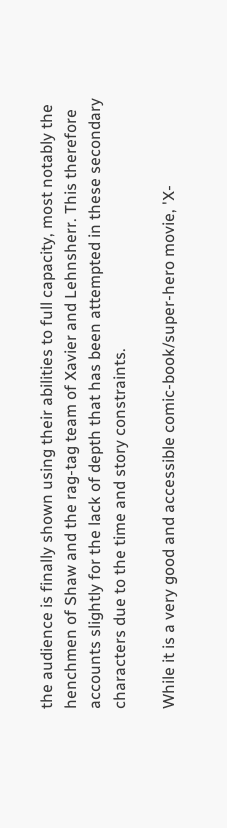the audience is finally shown using their abilities to full capacity, most notably the henchmen of Shaw and the rag-tag team of Xavier and Lehnsherr. This therefore accounts slightly for the lack of depth that has been attempted in these secondary characters due to the time and story constraints.

While it is a very good and accessible comic-book/super-hero movie, 'X-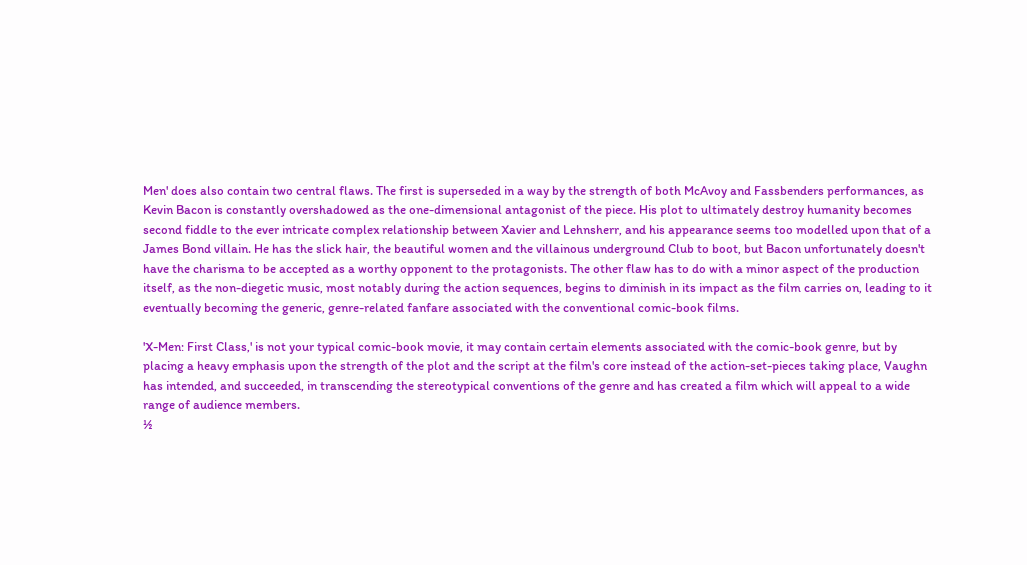Men' does also contain two central flaws. The first is superseded in a way by the strength of both McAvoy and Fassbenders performances, as Kevin Bacon is constantly overshadowed as the one-dimensional antagonist of the piece. His plot to ultimately destroy humanity becomes second fiddle to the ever intricate complex relationship between Xavier and Lehnsherr, and his appearance seems too modelled upon that of a James Bond villain. He has the slick hair, the beautiful women and the villainous underground Club to boot, but Bacon unfortunately doesn't have the charisma to be accepted as a worthy opponent to the protagonists. The other flaw has to do with a minor aspect of the production itself, as the non-diegetic music, most notably during the action sequences, begins to diminish in its impact as the film carries on, leading to it eventually becoming the generic, genre-related fanfare associated with the conventional comic-book films.

'X-Men: First Class,' is not your typical comic-book movie, it may contain certain elements associated with the comic-book genre, but by placing a heavy emphasis upon the strength of the plot and the script at the film's core instead of the action-set-pieces taking place, Vaughn has intended, and succeeded, in transcending the stereotypical conventions of the genre and has created a film which will appeal to a wide range of audience members.
½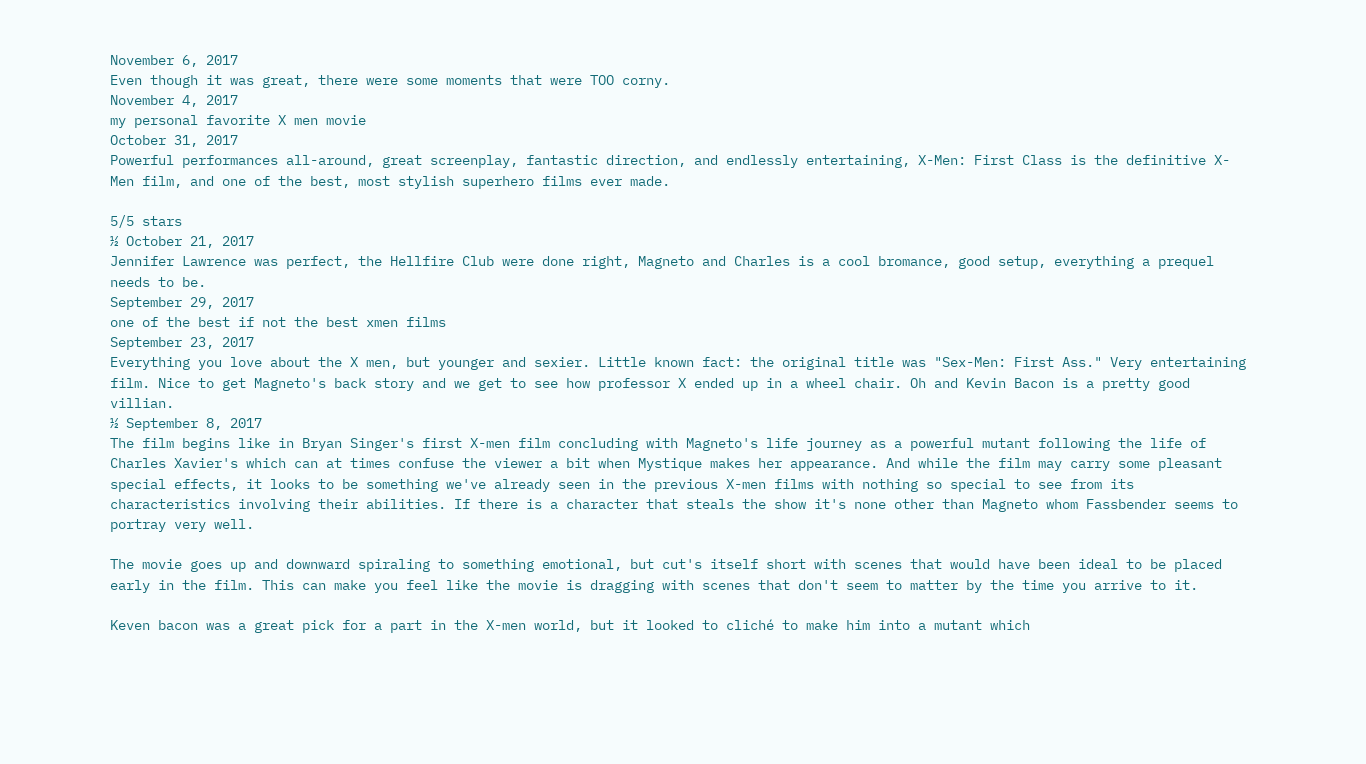November 6, 2017
Even though it was great, there were some moments that were TOO corny.
November 4, 2017
my personal favorite X men movie
October 31, 2017
Powerful performances all-around, great screenplay, fantastic direction, and endlessly entertaining, X-Men: First Class is the definitive X-Men film, and one of the best, most stylish superhero films ever made.

5/5 stars
½ October 21, 2017
Jennifer Lawrence was perfect, the Hellfire Club were done right, Magneto and Charles is a cool bromance, good setup, everything a prequel needs to be.
September 29, 2017
one of the best if not the best xmen films
September 23, 2017
Everything you love about the X men, but younger and sexier. Little known fact: the original title was "Sex-Men: First Ass." Very entertaining film. Nice to get Magneto's back story and we get to see how professor X ended up in a wheel chair. Oh and Kevin Bacon is a pretty good villian.
½ September 8, 2017
The film begins like in Bryan Singer's first X-men film concluding with Magneto's life journey as a powerful mutant following the life of Charles Xavier's which can at times confuse the viewer a bit when Mystique makes her appearance. And while the film may carry some pleasant special effects, it looks to be something we've already seen in the previous X-men films with nothing so special to see from its characteristics involving their abilities. If there is a character that steals the show it's none other than Magneto whom Fassbender seems to portray very well.

The movie goes up and downward spiraling to something emotional, but cut's itself short with scenes that would have been ideal to be placed early in the film. This can make you feel like the movie is dragging with scenes that don't seem to matter by the time you arrive to it.

Keven bacon was a great pick for a part in the X-men world, but it looked to cliché to make him into a mutant which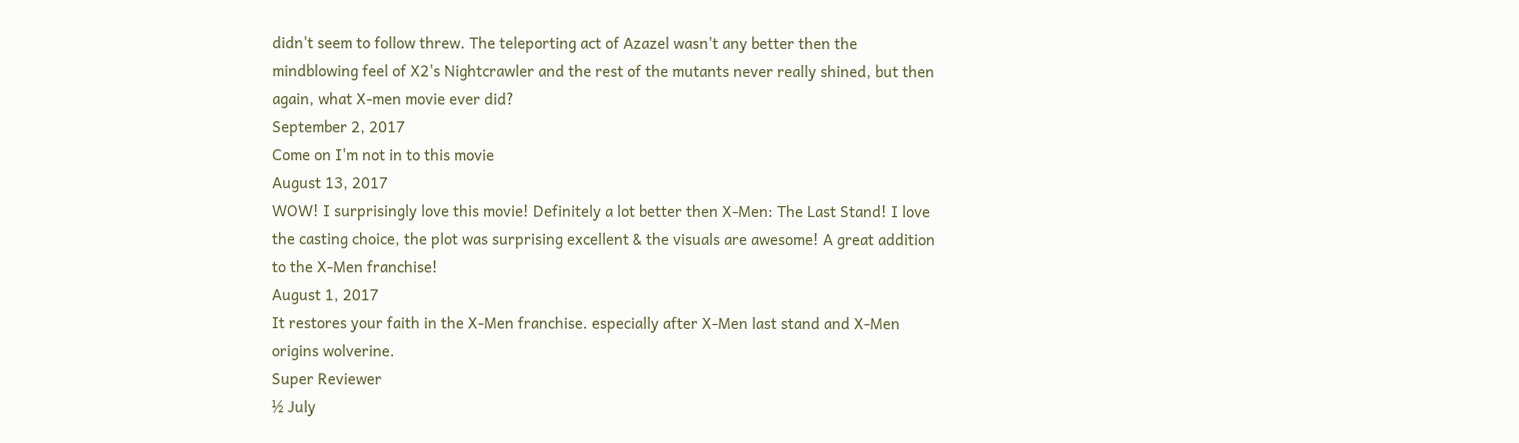didn't seem to follow threw. The teleporting act of Azazel wasn't any better then the mindblowing feel of X2's Nightcrawler and the rest of the mutants never really shined, but then again, what X-men movie ever did?
September 2, 2017
Come on I'm not in to this movie
August 13, 2017
WOW! I surprisingly love this movie! Definitely a lot better then X-Men: The Last Stand! I love the casting choice, the plot was surprising excellent & the visuals are awesome! A great addition to the X-Men franchise!
August 1, 2017
It restores your faith in the X-Men franchise. especially after X-Men last stand and X-Men origins wolverine.
Super Reviewer
½ July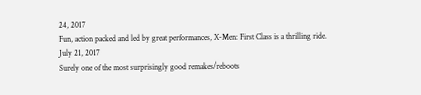24, 2017
Fun, action packed and led by great performances, X-Men: First Class is a thrilling ride.
July 21, 2017
Surely one of the most surprisingly good remakes/reboots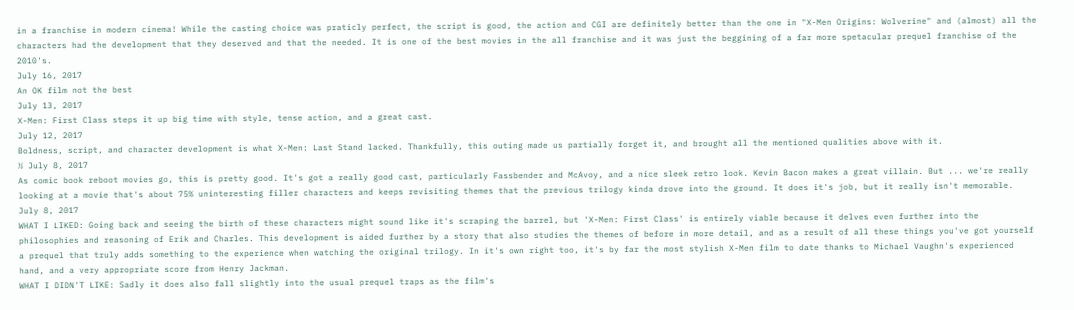in a franchise in modern cinema! While the casting choice was praticly perfect, the script is good, the action and CGI are definitely better than the one in "X-Men Origins: Wolverine" and (almost) all the characters had the development that they deserved and that the needed. It is one of the best movies in the all franchise and it was just the beggining of a far more spetacular prequel franchise of the 2010's.
July 16, 2017
An OK film not the best
July 13, 2017
X-Men: First Class steps it up big time with style, tense action, and a great cast.
July 12, 2017
Boldness, script, and character development is what X-Men: Last Stand lacked. Thankfully, this outing made us partially forget it, and brought all the mentioned qualities above with it.
½ July 8, 2017
As comic book reboot movies go, this is pretty good. It's got a really good cast, particularly Fassbender and McAvoy, and a nice sleek retro look. Kevin Bacon makes a great villain. But ... we're really looking at a movie that's about 75% uninteresting filler characters and keeps revisiting themes that the previous trilogy kinda drove into the ground. It does it's job, but it really isn't memorable.
July 8, 2017
WHAT I LIKED: Going back and seeing the birth of these characters might sound like it's scraping the barrel, but 'X-Men: First Class' is entirely viable because it delves even further into the philosophies and reasoning of Erik and Charles. This development is aided further by a story that also studies the themes of before in more detail, and as a result of all these things you've got yourself a prequel that truly adds something to the experience when watching the original trilogy. In it's own right too, it's by far the most stylish X-Men film to date thanks to Michael Vaughn's experienced hand, and a very appropriate score from Henry Jackman.
WHAT I DIDN'T LIKE: Sadly it does also fall slightly into the usual prequel traps as the film's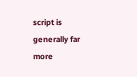script is generally far more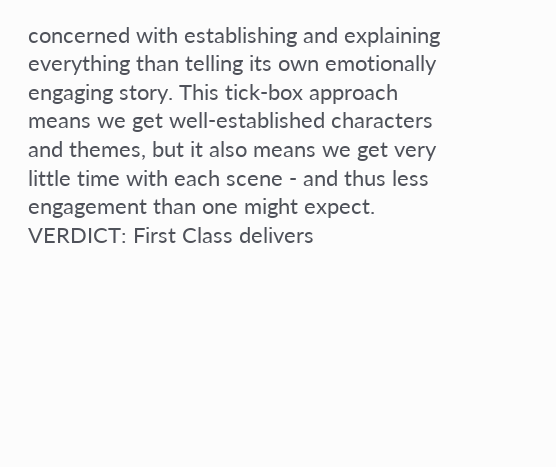concerned with establishing and explaining everything than telling its own emotionally engaging story. This tick-box approach means we get well-established characters and themes, but it also means we get very little time with each scene - and thus less engagement than one might expect.
VERDICT: First Class delivers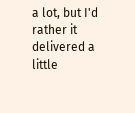a lot, but I'd rather it delivered a little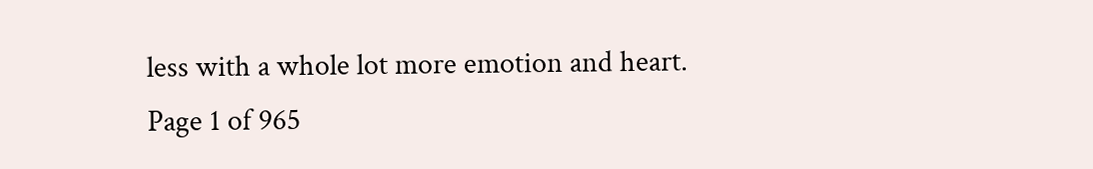less with a whole lot more emotion and heart.
Page 1 of 965